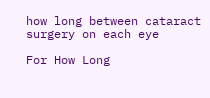how long between cataract surgery on each eye

For How Long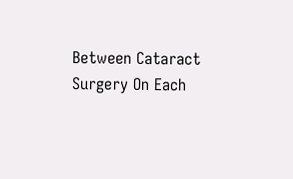Between Cataract Surgery On Each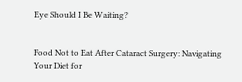Eye Should I Be Waiting?


Food Not to Eat After Cataract Surgery: Navigating Your Diet for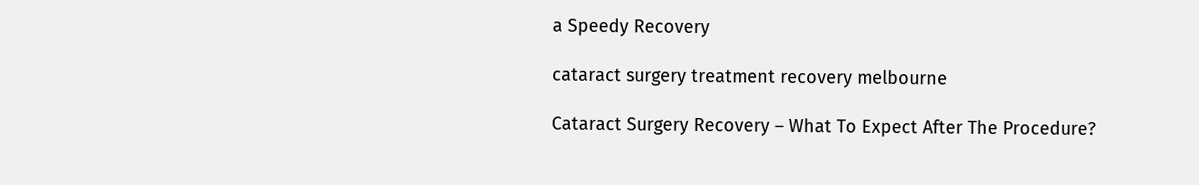a Speedy Recovery

cataract surgery treatment recovery melbourne

Cataract Surgery Recovery – What To Expect After The Procedure?